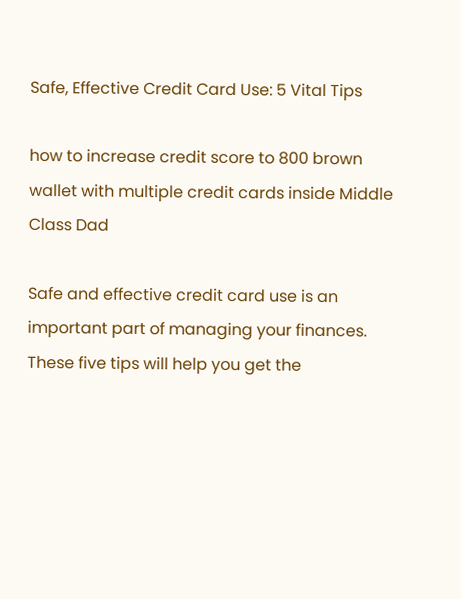Safe, Effective Credit Card Use: 5 Vital Tips

how to increase credit score to 800 brown wallet with multiple credit cards inside Middle Class Dad

Safe and effective credit card use is an important part of managing your finances. These five tips will help you get the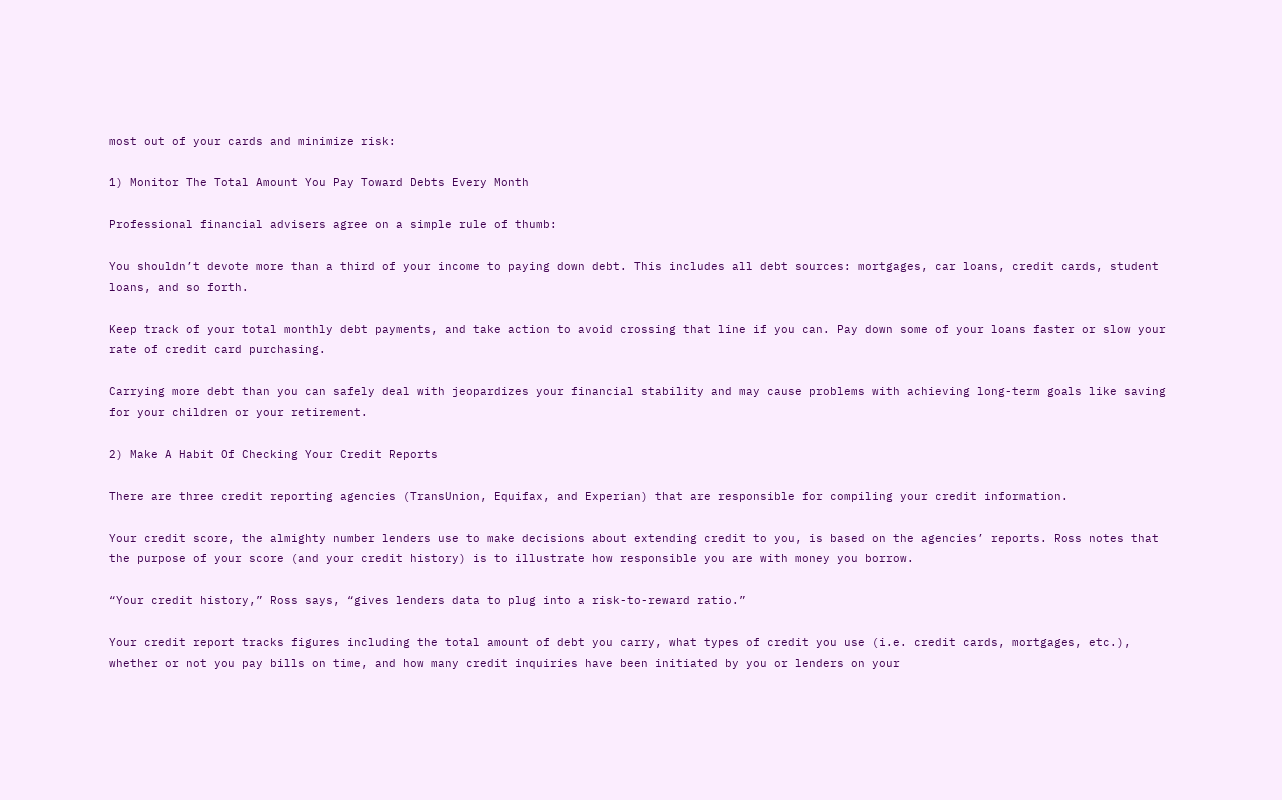most out of your cards and minimize risk:

1) Monitor The Total Amount You Pay Toward Debts Every Month

Professional financial advisers agree on a simple rule of thumb:

You shouldn’t devote more than a third of your income to paying down debt. This includes all debt sources: mortgages, car loans, credit cards, student loans, and so forth.

Keep track of your total monthly debt payments, and take action to avoid crossing that line if you can. Pay down some of your loans faster or slow your rate of credit card purchasing.

Carrying more debt than you can safely deal with jeopardizes your financial stability and may cause problems with achieving long-term goals like saving for your children or your retirement.

2) Make A Habit Of Checking Your Credit Reports

There are three credit reporting agencies (TransUnion, Equifax, and Experian) that are responsible for compiling your credit information.

Your credit score, the almighty number lenders use to make decisions about extending credit to you, is based on the agencies’ reports. Ross notes that the purpose of your score (and your credit history) is to illustrate how responsible you are with money you borrow.

“Your credit history,” Ross says, “gives lenders data to plug into a risk-to-reward ratio.”

Your credit report tracks figures including the total amount of debt you carry, what types of credit you use (i.e. credit cards, mortgages, etc.), whether or not you pay bills on time, and how many credit inquiries have been initiated by you or lenders on your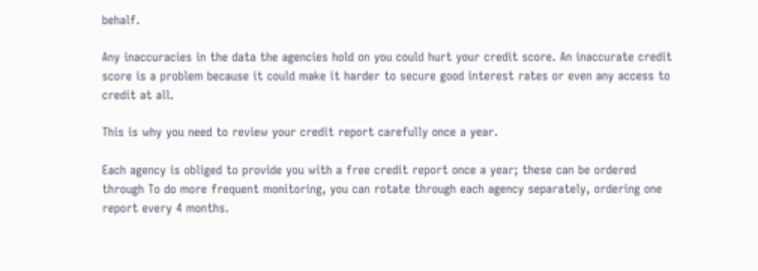behalf.

Any inaccuracies in the data the agencies hold on you could hurt your credit score. An inaccurate credit score is a problem because it could make it harder to secure good interest rates or even any access to credit at all.

This is why you need to review your credit report carefully once a year.

Each agency is obliged to provide you with a free credit report once a year; these can be ordered through To do more frequent monitoring, you can rotate through each agency separately, ordering one report every 4 months.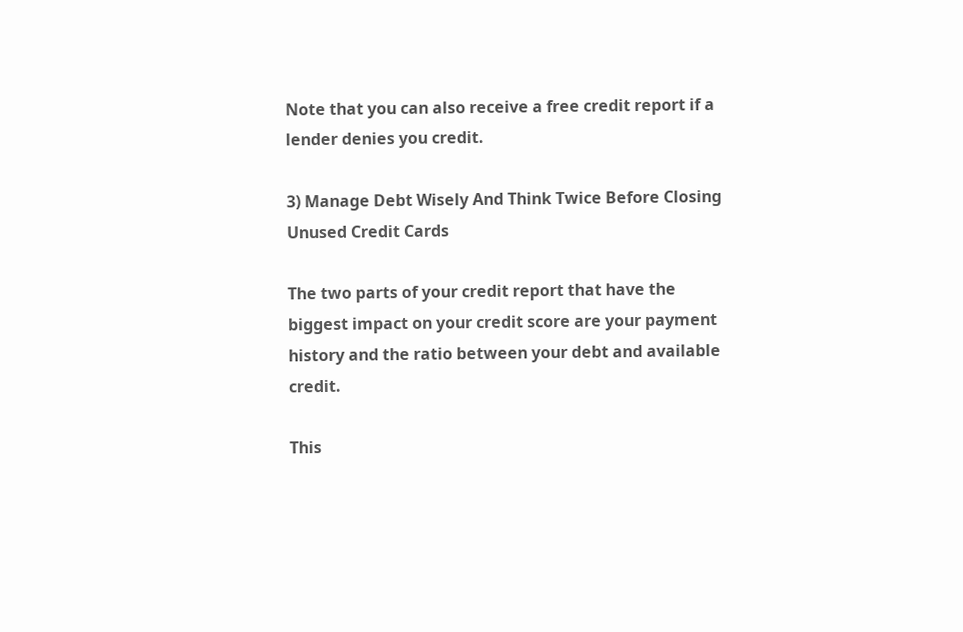Note that you can also receive a free credit report if a lender denies you credit.

3) Manage Debt Wisely And Think Twice Before Closing Unused Credit Cards

The two parts of your credit report that have the biggest impact on your credit score are your payment history and the ratio between your debt and available credit.

This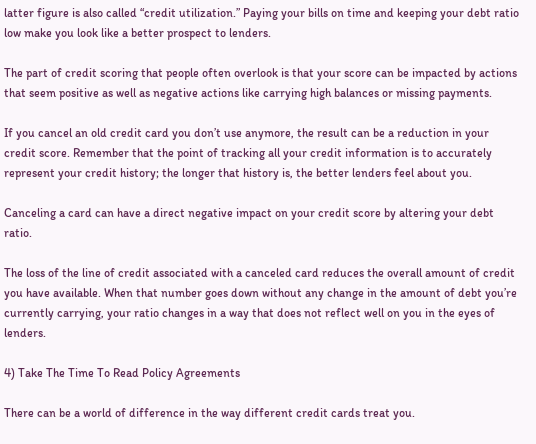latter figure is also called “credit utilization.” Paying your bills on time and keeping your debt ratio low make you look like a better prospect to lenders.

The part of credit scoring that people often overlook is that your score can be impacted by actions that seem positive as well as negative actions like carrying high balances or missing payments.

If you cancel an old credit card you don’t use anymore, the result can be a reduction in your credit score. Remember that the point of tracking all your credit information is to accurately represent your credit history; the longer that history is, the better lenders feel about you.

Canceling a card can have a direct negative impact on your credit score by altering your debt ratio.

The loss of the line of credit associated with a canceled card reduces the overall amount of credit you have available. When that number goes down without any change in the amount of debt you’re currently carrying, your ratio changes in a way that does not reflect well on you in the eyes of lenders.

4) Take The Time To Read Policy Agreements

There can be a world of difference in the way different credit cards treat you.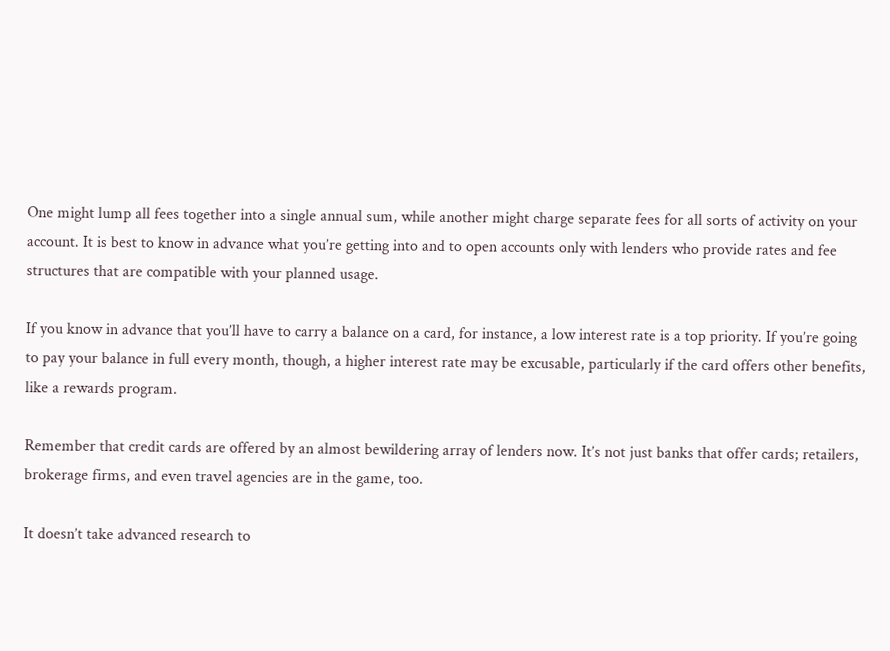One might lump all fees together into a single annual sum, while another might charge separate fees for all sorts of activity on your account. It is best to know in advance what you’re getting into and to open accounts only with lenders who provide rates and fee structures that are compatible with your planned usage.

If you know in advance that you’ll have to carry a balance on a card, for instance, a low interest rate is a top priority. If you’re going to pay your balance in full every month, though, a higher interest rate may be excusable, particularly if the card offers other benefits, like a rewards program.

Remember that credit cards are offered by an almost bewildering array of lenders now. It’s not just banks that offer cards; retailers, brokerage firms, and even travel agencies are in the game, too.

It doesn’t take advanced research to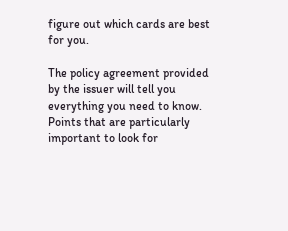figure out which cards are best for you.

The policy agreement provided by the issuer will tell you everything you need to know. Points that are particularly important to look for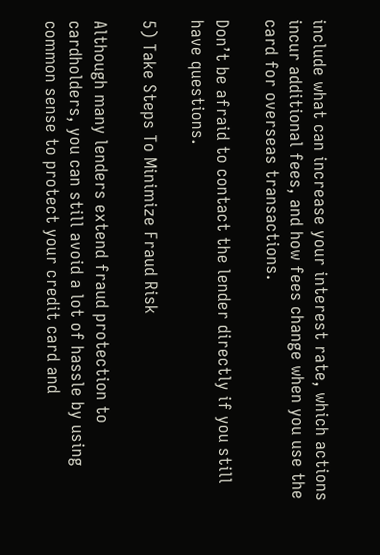include what can increase your interest rate, which actions incur additional fees, and how fees change when you use the card for overseas transactions.

Don’t be afraid to contact the lender directly if you still have questions.

5) Take Steps To Minimize Fraud Risk

Although many lenders extend fraud protection to cardholders, you can still avoid a lot of hassle by using common sense to protect your credit card and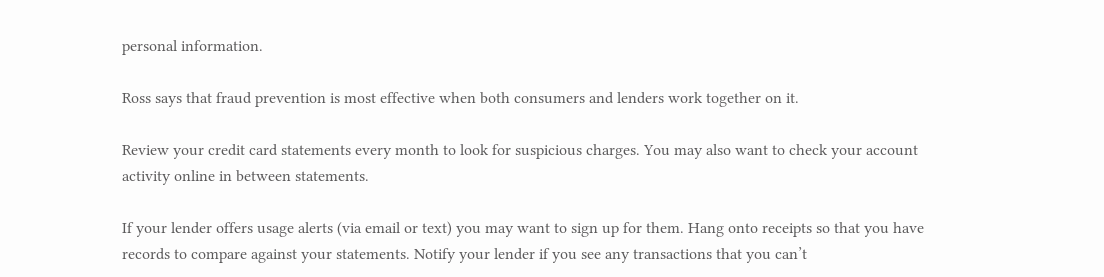personal information.

Ross says that fraud prevention is most effective when both consumers and lenders work together on it.

Review your credit card statements every month to look for suspicious charges. You may also want to check your account activity online in between statements.

If your lender offers usage alerts (via email or text) you may want to sign up for them. Hang onto receipts so that you have records to compare against your statements. Notify your lender if you see any transactions that you can’t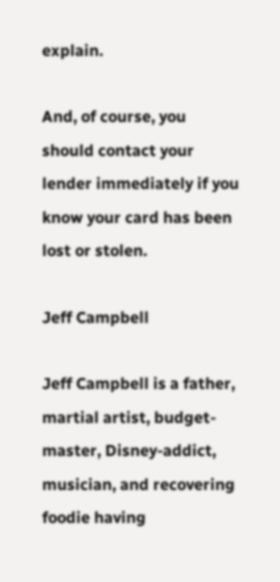explain.

And, of course, you should contact your lender immediately if you know your card has been lost or stolen.

Jeff Campbell

Jeff Campbell is a father, martial artist, budget-master, Disney-addict, musician, and recovering foodie having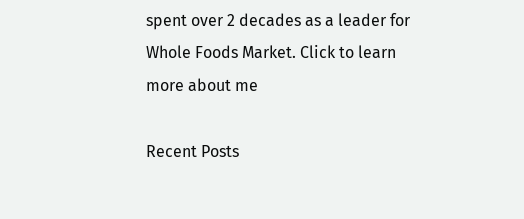spent over 2 decades as a leader for Whole Foods Market. Click to learn more about me

Recent Posts